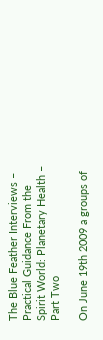The Blue Feather Interviews – Practical Guidance From the Spirit World: Planetary Health – Part Two

On June 19th 2009 a groups of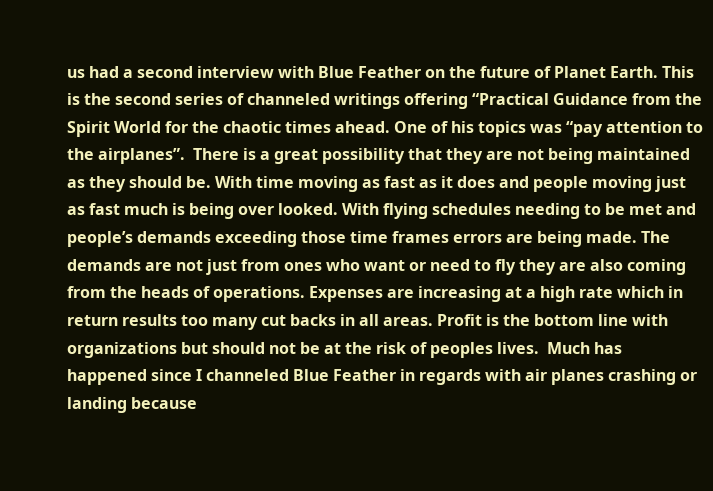us had a second interview with Blue Feather on the future of Planet Earth. This is the second series of channeled writings offering “Practical Guidance from the Spirit World for the chaotic times ahead. One of his topics was “pay attention to the airplanes”.  There is a great possibility that they are not being maintained as they should be. With time moving as fast as it does and people moving just as fast much is being over looked. With flying schedules needing to be met and people’s demands exceeding those time frames errors are being made. The demands are not just from ones who want or need to fly they are also coming from the heads of operations. Expenses are increasing at a high rate which in return results too many cut backs in all areas. Profit is the bottom line with organizations but should not be at the risk of peoples lives.  Much has happened since I channeled Blue Feather in regards with air planes crashing or landing because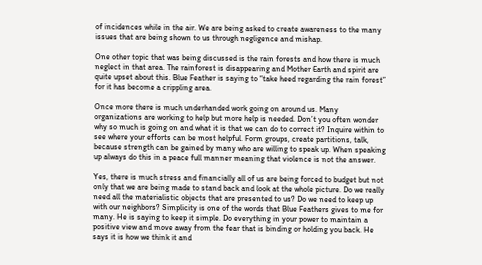of incidences while in the air. We are being asked to create awareness to the many issues that are being shown to us through negligence and mishap.

One other topic that was being discussed is the rain forests and how there is much neglect in that area. The rainforest is disappearing and Mother Earth and spirit are quite upset about this. Blue Feather is saying to “take heed regarding the rain forest” for it has become a crippling area.

Once more there is much underhanded work going on around us. Many organizations are working to help but more help is needed. Don’t you often wonder why so much is going on and what it is that we can do to correct it? Inquire within to see where your efforts can be most helpful. Form groups, create partitions, talk, because strength can be gained by many who are willing to speak up. When speaking up always do this in a peace full manner meaning that violence is not the answer.

Yes, there is much stress and financially all of us are being forced to budget but not only that we are being made to stand back and look at the whole picture. Do we really need all the materialistic objects that are presented to us? Do we need to keep up with our neighbors? Simplicity is one of the words that Blue Feathers gives to me for many. He is saying to keep it simple. Do everything in your power to maintain a positive view and move away from the fear that is binding or holding you back. He says it is how we think it and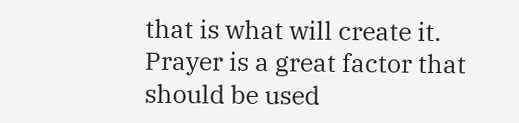that is what will create it. Prayer is a great factor that should be used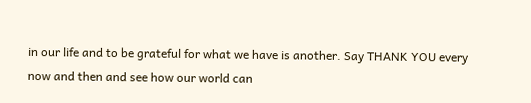in our life and to be grateful for what we have is another. Say THANK YOU every now and then and see how our world can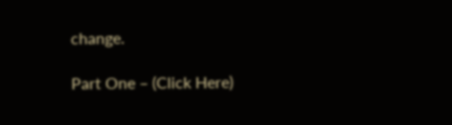change.

Part One – (Click Here)